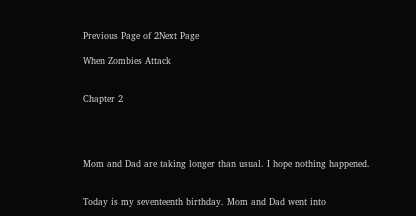Previous Page of 2Next Page

When Zombies Attack


Chapter 2




Mom and Dad are taking longer than usual. I hope nothing happened.


Today is my seventeenth birthday. Mom and Dad went into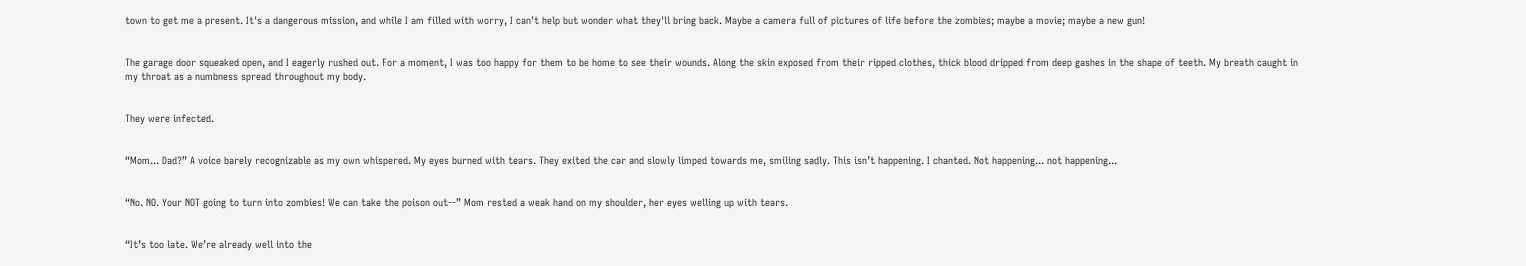town to get me a present. It's a dangerous mission, and while I am filled with worry, I can't help but wonder what they'll bring back. Maybe a camera full of pictures of life before the zombies; maybe a movie; maybe a new gun!


The garage door squeaked open, and I eagerly rushed out. For a moment, I was too happy for them to be home to see their wounds. Along the skin exposed from their ripped clothes, thick blood dripped from deep gashes in the shape of teeth. My breath caught in my throat as a numbness spread throughout my body.


They were infected.


“Mom... Dad?” A voice barely recognizable as my own whispered. My eyes burned with tears. They exited the car and slowly limped towards me, smiling sadly. This isn’t happening. I chanted. Not happening... not happening...


“No. NO. Your NOT going to turn into zombies! We can take the poison out--” Mom rested a weak hand on my shoulder, her eyes welling up with tears.


“It’s too late. We’re already well into the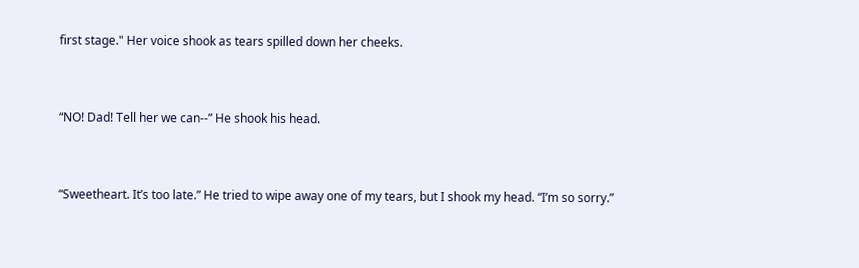first stage." Her voice shook as tears spilled down her cheeks.


“NO! Dad! Tell her we can--” He shook his head.


“Sweetheart. It’s too late.” He tried to wipe away one of my tears, but I shook my head. “I’m so sorry.”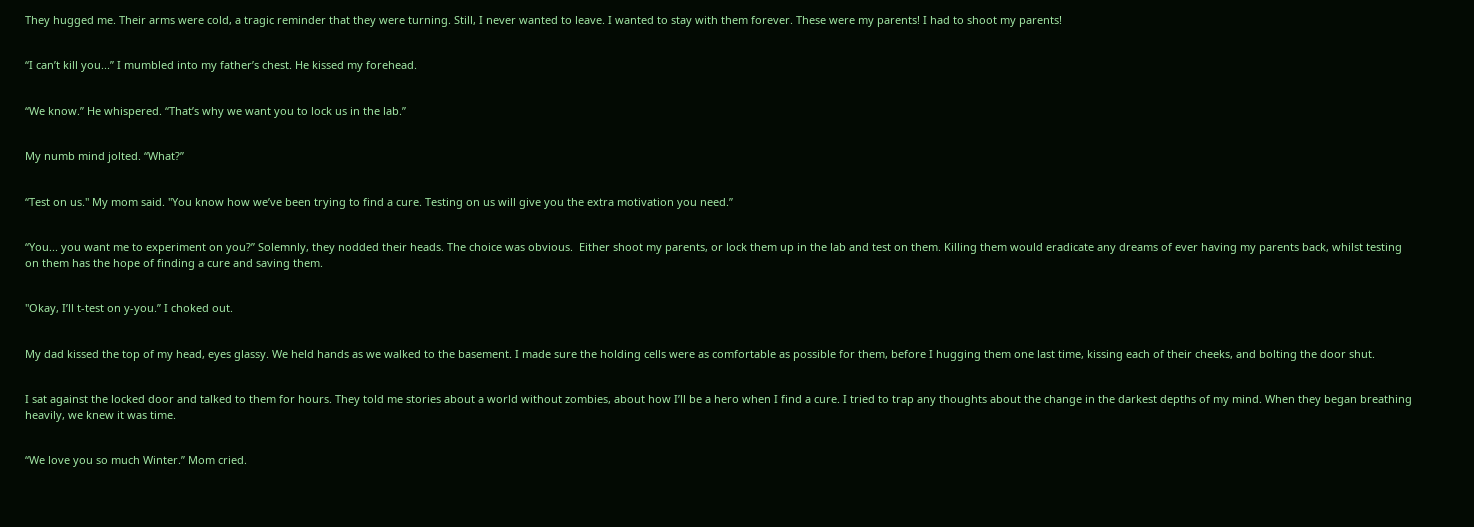They hugged me. Their arms were cold, a tragic reminder that they were turning. Still, I never wanted to leave. I wanted to stay with them forever. These were my parents! I had to shoot my parents!


“I can’t kill you...” I mumbled into my father’s chest. He kissed my forehead.


“We know.” He whispered. “That’s why we want you to lock us in the lab.”


My numb mind jolted. “What?”


“Test on us." My mom said. "You know how we’ve been trying to find a cure. Testing on us will give you the extra motivation you need.”


“You... you want me to experiment on you?” Solemnly, they nodded their heads. The choice was obvious.  Either shoot my parents, or lock them up in the lab and test on them. Killing them would eradicate any dreams of ever having my parents back, whilst testing on them has the hope of finding a cure and saving them.


"Okay, I’ll t-test on y-you.” I choked out.


My dad kissed the top of my head, eyes glassy. We held hands as we walked to the basement. I made sure the holding cells were as comfortable as possible for them, before I hugging them one last time, kissing each of their cheeks, and bolting the door shut.


I sat against the locked door and talked to them for hours. They told me stories about a world without zombies, about how I’ll be a hero when I find a cure. I tried to trap any thoughts about the change in the darkest depths of my mind. When they began breathing heavily, we knew it was time.


“We love you so much Winter.” Mom cried.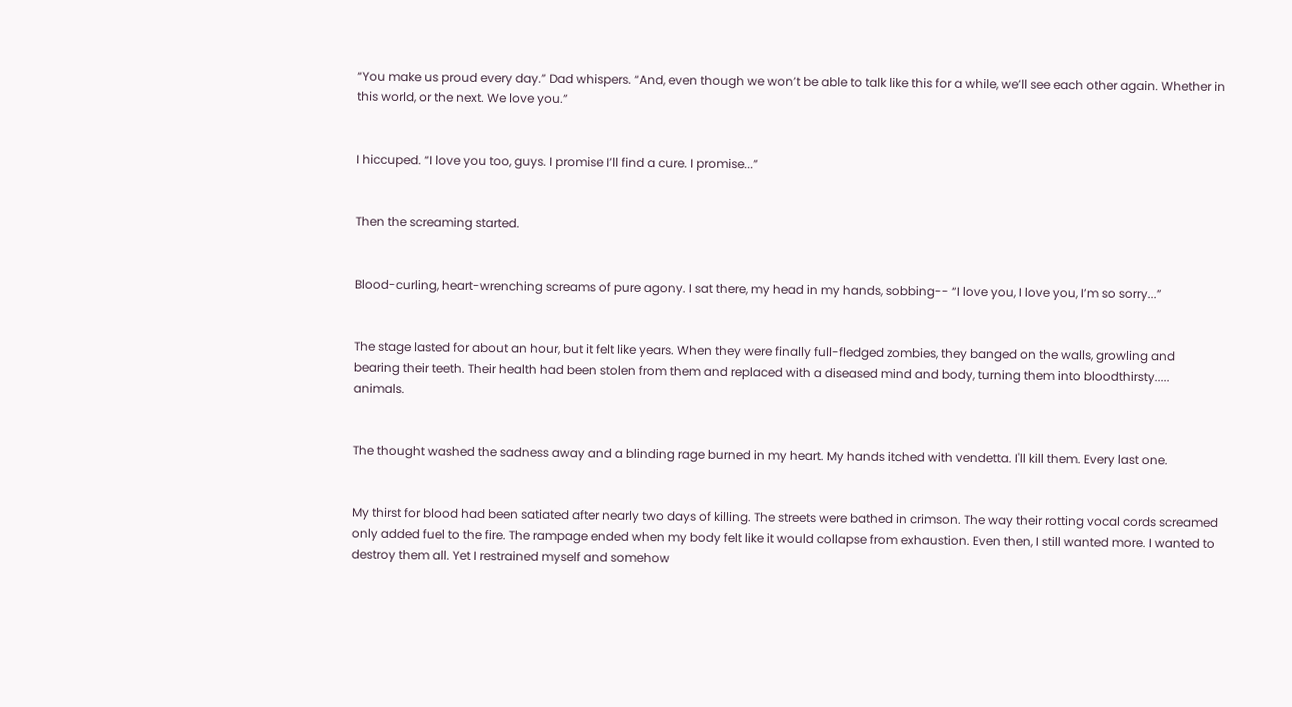“You make us proud every day.” Dad whispers. “And, even though we won’t be able to talk like this for a while, we’ll see each other again. Whether in this world, or the next. We love you.”


I hiccuped. “I love you too, guys. I promise I’ll find a cure. I promise...”


Then the screaming started.


Blood-curling, heart-wrenching screams of pure agony. I sat there, my head in my hands, sobbing-- “I love you, I love you, I’m so sorry...”


The stage lasted for about an hour, but it felt like years. When they were finally full-fledged zombies, they banged on the walls, growling and bearing their teeth. Their health had been stolen from them and replaced with a diseased mind and body, turning them into bloodthirsty..... animals.


The thought washed the sadness away and a blinding rage burned in my heart. My hands itched with vendetta. I'll kill them. Every last one.


My thirst for blood had been satiated after nearly two days of killing. The streets were bathed in crimson. The way their rotting vocal cords screamed only added fuel to the fire. The rampage ended when my body felt like it would collapse from exhaustion. Even then, I still wanted more. I wanted to destroy them all. Yet I restrained myself and somehow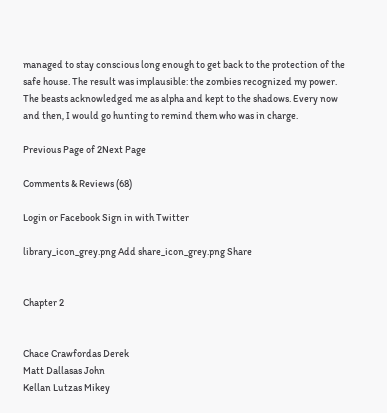managed to stay conscious long enough to get back to the protection of the safe house. The result was implausible: the zombies recognized my power. The beasts acknowledged me as alpha and kept to the shadows. Every now and then, I would go hunting to remind them who was in charge.

Previous Page of 2Next Page

Comments & Reviews (68)

Login or Facebook Sign in with Twitter

library_icon_grey.png Add share_icon_grey.png Share


Chapter 2


Chace Crawfordas Derek
Matt Dallasas John
Kellan Lutzas Mikey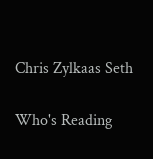Chris Zylkaas Seth

Who's Reading